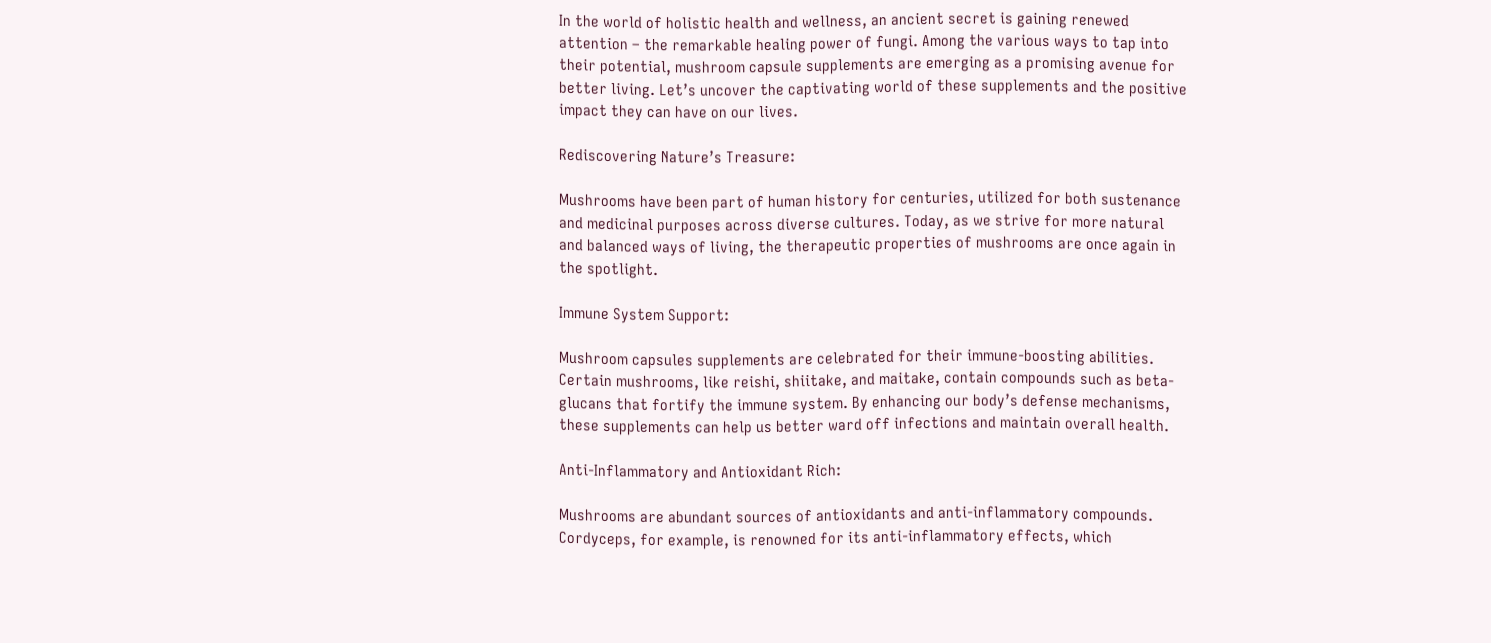In the world of holistic health and wellness, an ancient secret is gaining renewed attention – the remarkable healing power of fungi. Among the various ways to tap into their potential, mushroom capsule supplements are emerging as a promising avenue for better living. Let’s uncover the captivating world of these supplements and the positive impact they can have on our lives.

Rediscovering Nature’s Treasure:

Mushrooms have been part of human history for centuries, utilized for both sustenance and medicinal purposes across diverse cultures. Today, as we strive for more natural and balanced ways of living, the therapeutic properties of mushrooms are once again in the spotlight.

Immune System Support:

Mushroom capsules supplements are celebrated for their immune-boosting abilities. Certain mushrooms, like reishi, shiitake, and maitake, contain compounds such as beta-glucans that fortify the immune system. By enhancing our body’s defense mechanisms, these supplements can help us better ward off infections and maintain overall health.

Anti-Inflammatory and Antioxidant Rich:

Mushrooms are abundant sources of antioxidants and anti-inflammatory compounds. Cordyceps, for example, is renowned for its anti-inflammatory effects, which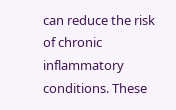can reduce the risk of chronic inflammatory conditions. These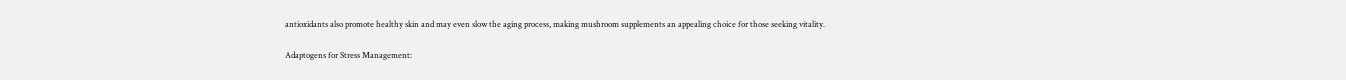antioxidants also promote healthy skin and may even slow the aging process, making mushroom supplements an appealing choice for those seeking vitality.

Adaptogens for Stress Management: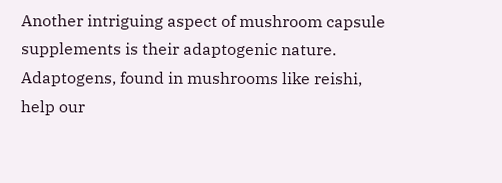Another intriguing aspect of mushroom capsule supplements is their adaptogenic nature. Adaptogens, found in mushrooms like reishi, help our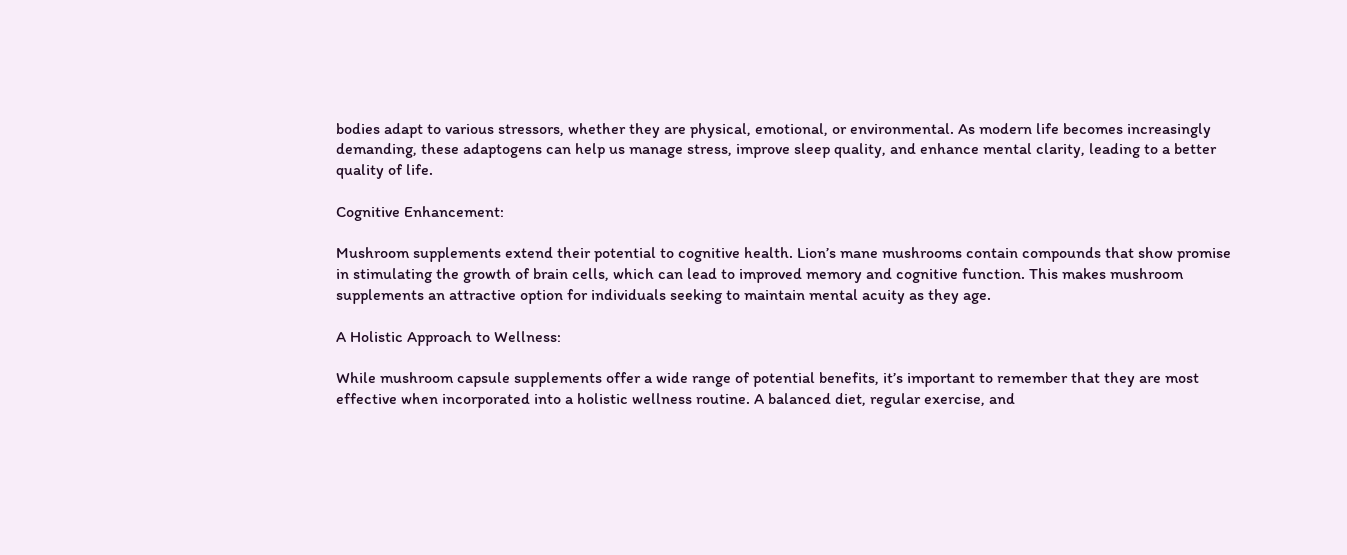bodies adapt to various stressors, whether they are physical, emotional, or environmental. As modern life becomes increasingly demanding, these adaptogens can help us manage stress, improve sleep quality, and enhance mental clarity, leading to a better quality of life.

Cognitive Enhancement:

Mushroom supplements extend their potential to cognitive health. Lion’s mane mushrooms contain compounds that show promise in stimulating the growth of brain cells, which can lead to improved memory and cognitive function. This makes mushroom supplements an attractive option for individuals seeking to maintain mental acuity as they age.

A Holistic Approach to Wellness:

While mushroom capsule supplements offer a wide range of potential benefits, it’s important to remember that they are most effective when incorporated into a holistic wellness routine. A balanced diet, regular exercise, and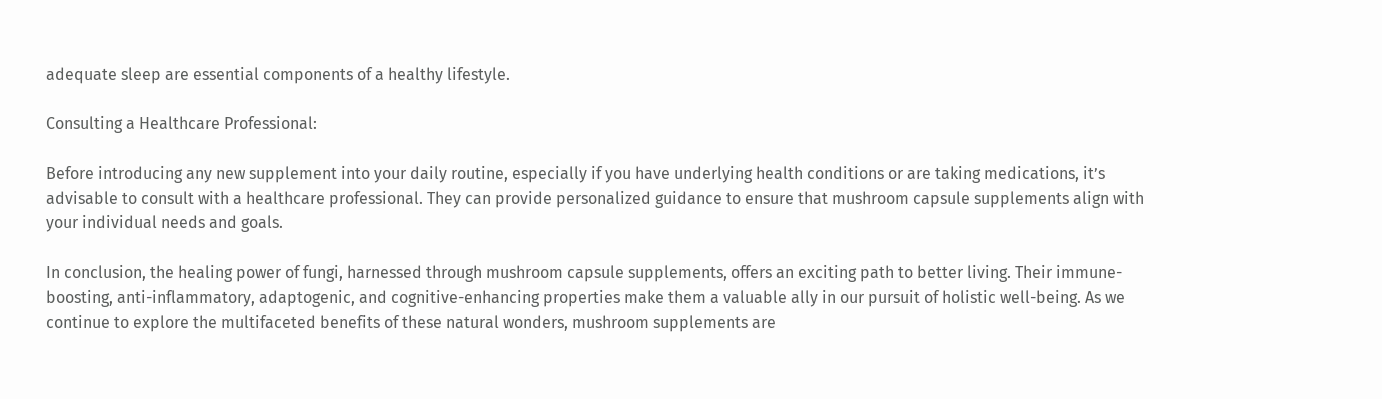adequate sleep are essential components of a healthy lifestyle.

Consulting a Healthcare Professional:

Before introducing any new supplement into your daily routine, especially if you have underlying health conditions or are taking medications, it’s advisable to consult with a healthcare professional. They can provide personalized guidance to ensure that mushroom capsule supplements align with your individual needs and goals.

In conclusion, the healing power of fungi, harnessed through mushroom capsule supplements, offers an exciting path to better living. Their immune-boosting, anti-inflammatory, adaptogenic, and cognitive-enhancing properties make them a valuable ally in our pursuit of holistic well-being. As we continue to explore the multifaceted benefits of these natural wonders, mushroom supplements are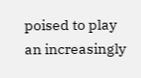poised to play an increasingly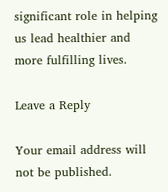significant role in helping us lead healthier and more fulfilling lives.

Leave a Reply

Your email address will not be published.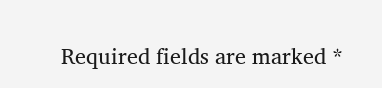Required fields are marked *